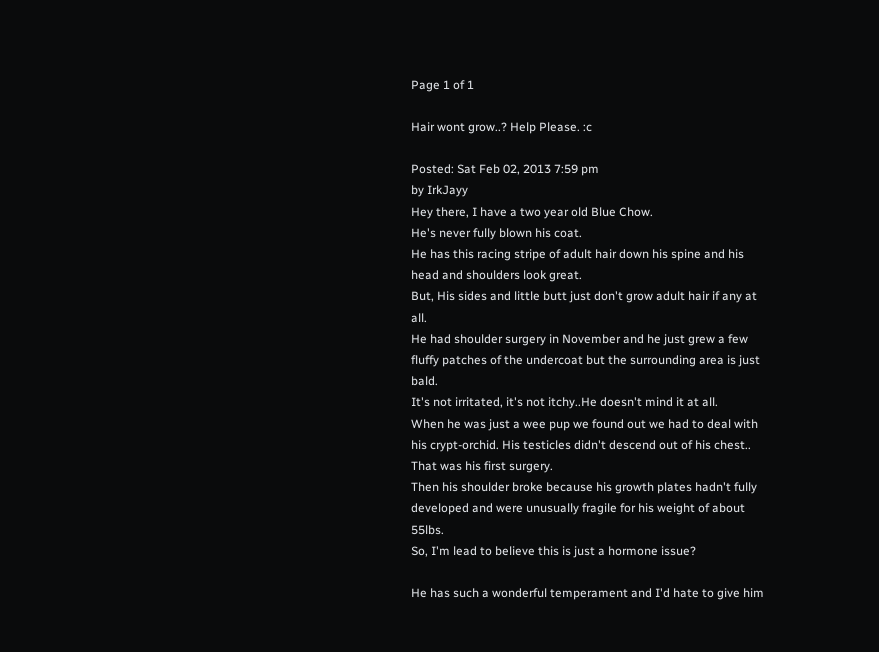Page 1 of 1

Hair wont grow..? Help Please. :c

Posted: Sat Feb 02, 2013 7:59 pm
by IrkJayy
Hey there, I have a two year old Blue Chow.
He's never fully blown his coat.
He has this racing stripe of adult hair down his spine and his head and shoulders look great.
But, His sides and little butt just don't grow adult hair if any at all.
He had shoulder surgery in November and he just grew a few fluffy patches of the undercoat but the surrounding area is just bald.
It's not irritated, it's not itchy..He doesn't mind it at all.
When he was just a wee pup we found out we had to deal with his crypt-orchid. His testicles didn't descend out of his chest.. That was his first surgery.
Then his shoulder broke because his growth plates hadn't fully developed and were unusually fragile for his weight of about 55lbs.
So, I'm lead to believe this is just a hormone issue?

He has such a wonderful temperament and I'd hate to give him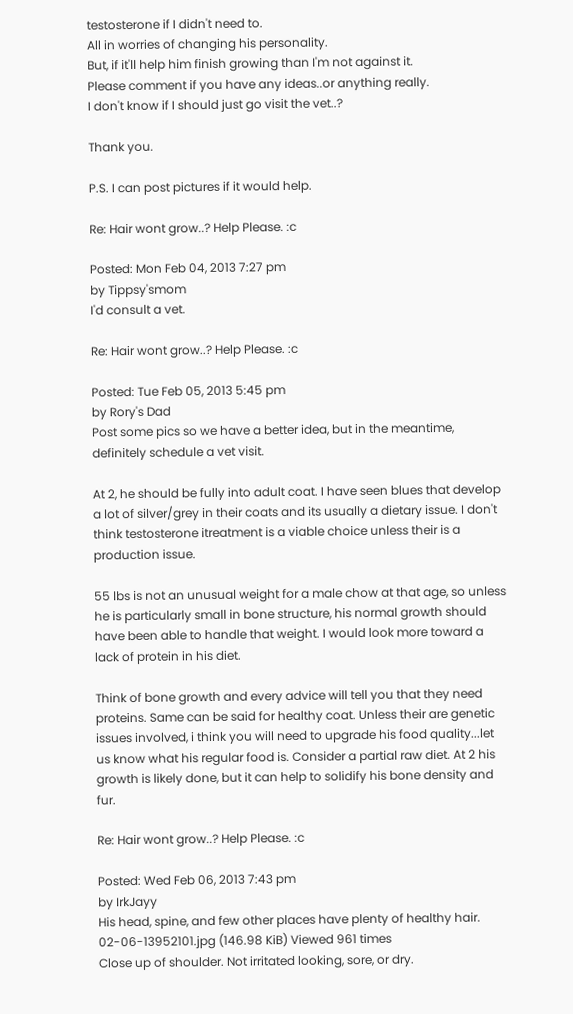testosterone if I didn't need to.
All in worries of changing his personality.
But, if it'll help him finish growing than I'm not against it.
Please comment if you have any ideas..or anything really.
I don't know if I should just go visit the vet..?

Thank you.

P.S. I can post pictures if it would help.

Re: Hair wont grow..? Help Please. :c

Posted: Mon Feb 04, 2013 7:27 pm
by Tippsy'smom
I'd consult a vet.

Re: Hair wont grow..? Help Please. :c

Posted: Tue Feb 05, 2013 5:45 pm
by Rory's Dad
Post some pics so we have a better idea, but in the meantime, definitely schedule a vet visit.

At 2, he should be fully into adult coat. I have seen blues that develop a lot of silver/grey in their coats and its usually a dietary issue. I don't think testosterone itreatment is a viable choice unless their is a production issue.

55 lbs is not an unusual weight for a male chow at that age, so unless he is particularly small in bone structure, his normal growth should have been able to handle that weight. I would look more toward a lack of protein in his diet.

Think of bone growth and every advice will tell you that they need proteins. Same can be said for healthy coat. Unless their are genetic issues involved, i think you will need to upgrade his food quality...let us know what his regular food is. Consider a partial raw diet. At 2 his growth is likely done, but it can help to solidify his bone density and fur.

Re: Hair wont grow..? Help Please. :c

Posted: Wed Feb 06, 2013 7:43 pm
by IrkJayy
His head, spine, and few other places have plenty of healthy hair.
02-06-13952101.jpg (146.98 KiB) Viewed 961 times
Close up of shoulder. Not irritated looking, sore, or dry.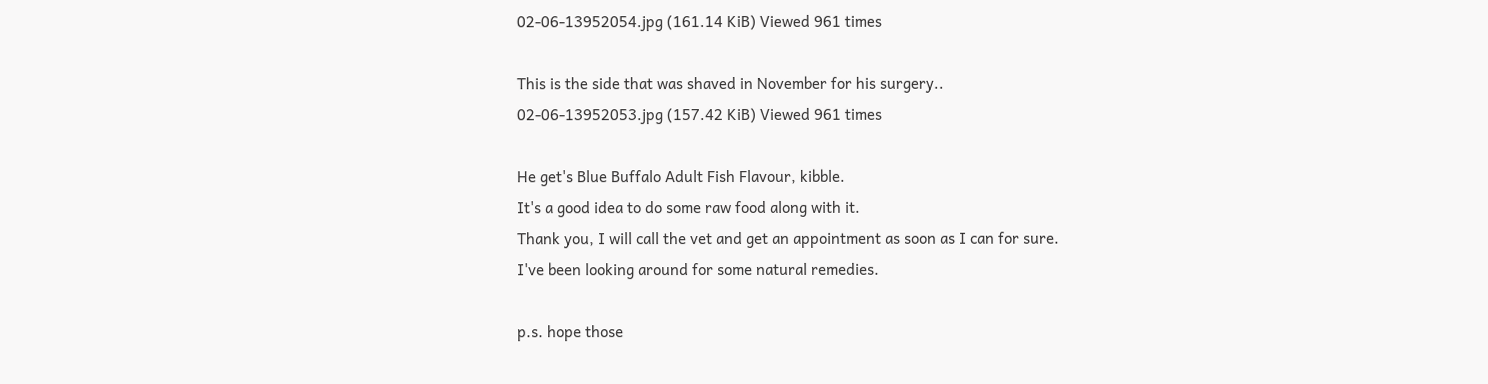02-06-13952054.jpg (161.14 KiB) Viewed 961 times

This is the side that was shaved in November for his surgery..
02-06-13952053.jpg (157.42 KiB) Viewed 961 times

He get's Blue Buffalo Adult Fish Flavour, kibble.
It's a good idea to do some raw food along with it.
Thank you, I will call the vet and get an appointment as soon as I can for sure.
I've been looking around for some natural remedies.

p.s. hope those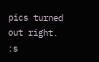pics turned out right. :s